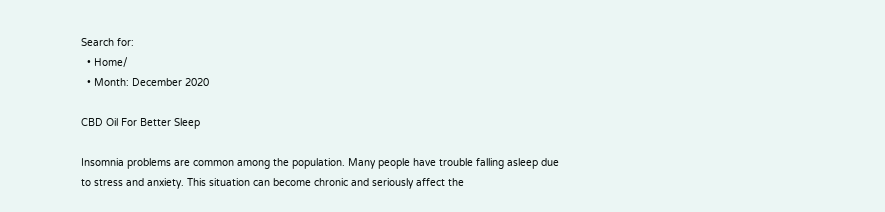Search for:
  • Home/
  • Month: December 2020

CBD Oil For Better Sleep

Insomnia problems are common among the population. Many people have trouble falling asleep due to stress and anxiety. This situation can become chronic and seriously affect the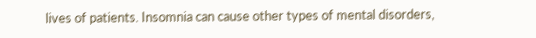lives of patients. Insomnia can cause other types of mental disorders,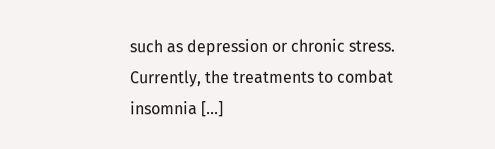such as depression or chronic stress. Currently, the treatments to combat insomnia [...]